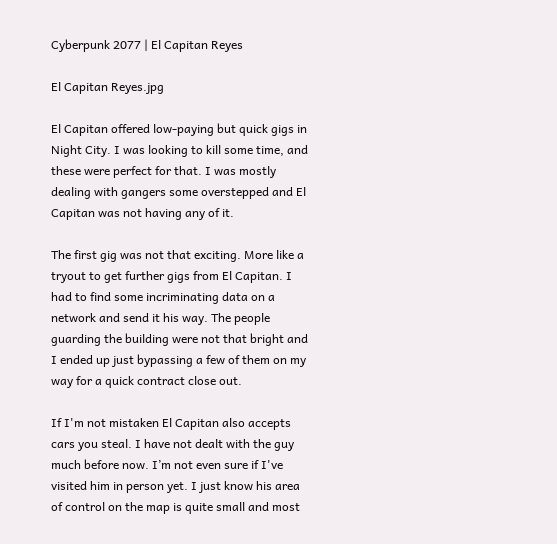Cyberpunk 2077 | El Capitan Reyes

El Capitan Reyes.jpg

El Capitan offered low-paying but quick gigs in Night City. I was looking to kill some time, and these were perfect for that. I was mostly dealing with gangers some overstepped and El Capitan was not having any of it.

The first gig was not that exciting. More like a tryout to get further gigs from El Capitan. I had to find some incriminating data on a network and send it his way. The people guarding the building were not that bright and I ended up just bypassing a few of them on my way for a quick contract close out.

If I'm not mistaken El Capitan also accepts cars you steal. I have not dealt with the guy much before now. I’m not even sure if I've visited him in person yet. I just know his area of control on the map is quite small and most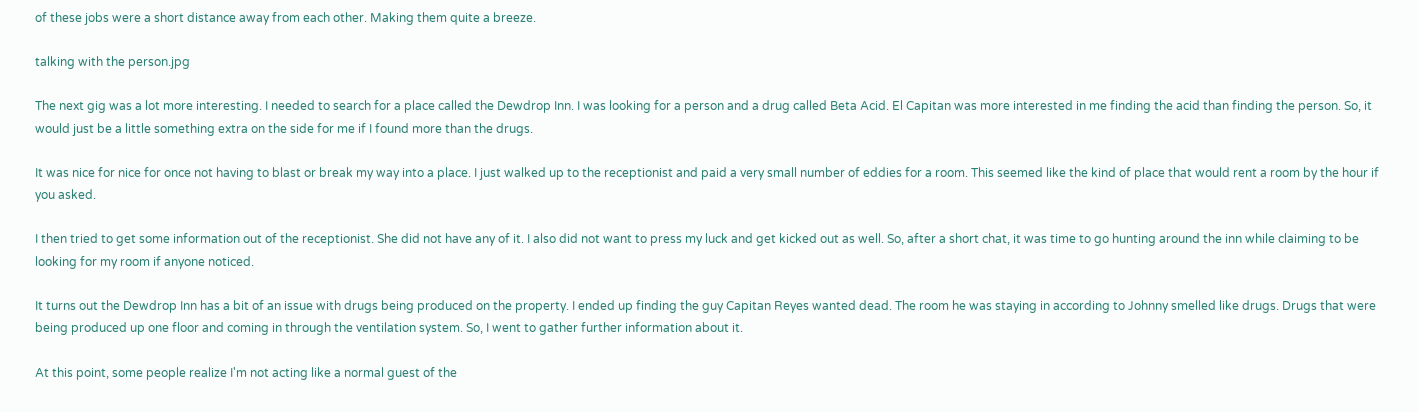of these jobs were a short distance away from each other. Making them quite a breeze.

talking with the person.jpg

The next gig was a lot more interesting. I needed to search for a place called the Dewdrop Inn. I was looking for a person and a drug called Beta Acid. El Capitan was more interested in me finding the acid than finding the person. So, it would just be a little something extra on the side for me if I found more than the drugs.

It was nice for nice for once not having to blast or break my way into a place. I just walked up to the receptionist and paid a very small number of eddies for a room. This seemed like the kind of place that would rent a room by the hour if you asked.

I then tried to get some information out of the receptionist. She did not have any of it. I also did not want to press my luck and get kicked out as well. So, after a short chat, it was time to go hunting around the inn while claiming to be looking for my room if anyone noticed.

It turns out the Dewdrop Inn has a bit of an issue with drugs being produced on the property. I ended up finding the guy Capitan Reyes wanted dead. The room he was staying in according to Johnny smelled like drugs. Drugs that were being produced up one floor and coming in through the ventilation system. So, I went to gather further information about it.

At this point, some people realize I'm not acting like a normal guest of the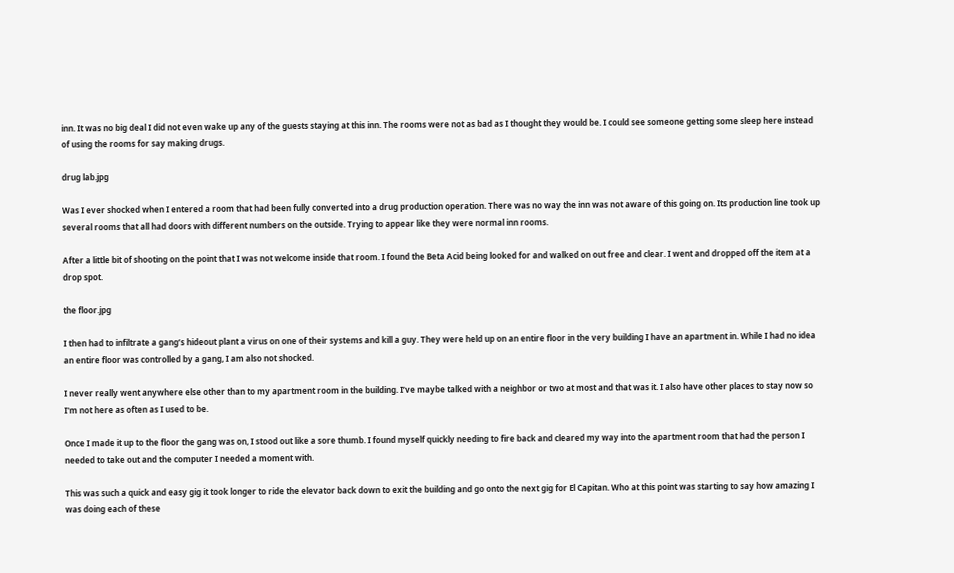inn. It was no big deal I did not even wake up any of the guests staying at this inn. The rooms were not as bad as I thought they would be. I could see someone getting some sleep here instead of using the rooms for say making drugs.

drug lab.jpg

Was I ever shocked when I entered a room that had been fully converted into a drug production operation. There was no way the inn was not aware of this going on. Its production line took up several rooms that all had doors with different numbers on the outside. Trying to appear like they were normal inn rooms.

After a little bit of shooting on the point that I was not welcome inside that room. I found the Beta Acid being looked for and walked on out free and clear. I went and dropped off the item at a drop spot.

the floor.jpg

I then had to infiltrate a gang’s hideout plant a virus on one of their systems and kill a guy. They were held up on an entire floor in the very building I have an apartment in. While I had no idea an entire floor was controlled by a gang, I am also not shocked.

I never really went anywhere else other than to my apartment room in the building. I’ve maybe talked with a neighbor or two at most and that was it. I also have other places to stay now so I'm not here as often as I used to be.

Once I made it up to the floor the gang was on, I stood out like a sore thumb. I found myself quickly needing to fire back and cleared my way into the apartment room that had the person I needed to take out and the computer I needed a moment with.

This was such a quick and easy gig it took longer to ride the elevator back down to exit the building and go onto the next gig for El Capitan. Who at this point was starting to say how amazing I was doing each of these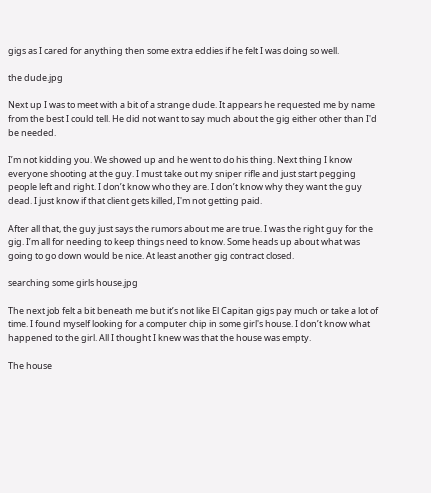gigs as I cared for anything then some extra eddies if he felt I was doing so well.

the dude.jpg

Next up I was to meet with a bit of a strange dude. It appears he requested me by name from the best I could tell. He did not want to say much about the gig either other than I'd be needed.

I’m not kidding you. We showed up and he went to do his thing. Next thing I know everyone shooting at the guy. I must take out my sniper rifle and just start pegging people left and right. I don’t know who they are. I don’t know why they want the guy dead. I just know if that client gets killed, I'm not getting paid.

After all that, the guy just says the rumors about me are true. I was the right guy for the gig. I’m all for needing to keep things need to know. Some heads up about what was going to go down would be nice. At least another gig contract closed.

searching some girls house.jpg

The next job felt a bit beneath me but it’s not like El Capitan gigs pay much or take a lot of time. I found myself looking for a computer chip in some girl's house. I don’t know what happened to the girl. All I thought I knew was that the house was empty.

The house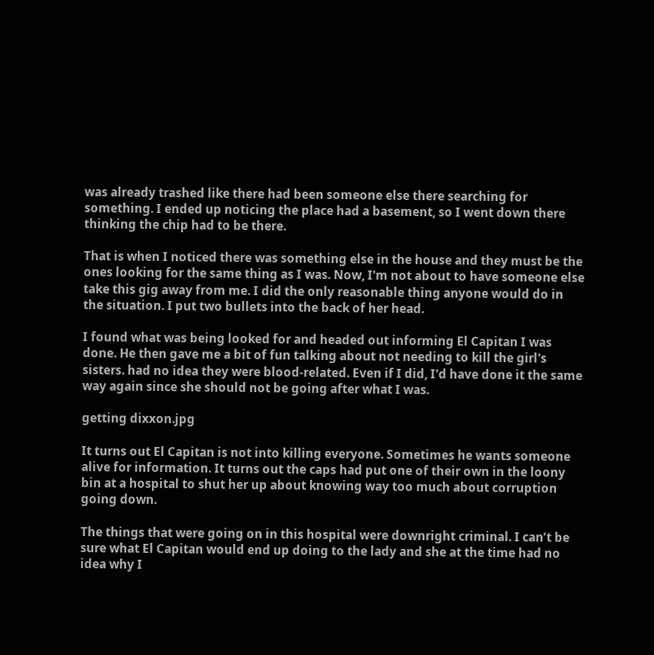was already trashed like there had been someone else there searching for something. I ended up noticing the place had a basement, so I went down there thinking the chip had to be there.

That is when I noticed there was something else in the house and they must be the ones looking for the same thing as I was. Now, I'm not about to have someone else take this gig away from me. I did the only reasonable thing anyone would do in the situation. I put two bullets into the back of her head.

I found what was being looked for and headed out informing El Capitan I was done. He then gave me a bit of fun talking about not needing to kill the girl's sisters. had no idea they were blood-related. Even if I did, I'd have done it the same way again since she should not be going after what I was.

getting dixxon.jpg

It turns out El Capitan is not into killing everyone. Sometimes he wants someone alive for information. It turns out the caps had put one of their own in the loony bin at a hospital to shut her up about knowing way too much about corruption going down.

The things that were going on in this hospital were downright criminal. I can’t be sure what El Capitan would end up doing to the lady and she at the time had no idea why I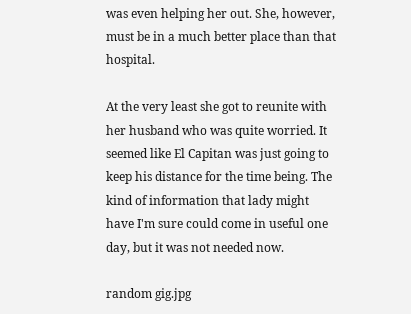was even helping her out. She, however, must be in a much better place than that hospital.

At the very least she got to reunite with her husband who was quite worried. It seemed like El Capitan was just going to keep his distance for the time being. The kind of information that lady might have I'm sure could come in useful one day, but it was not needed now.

random gig.jpg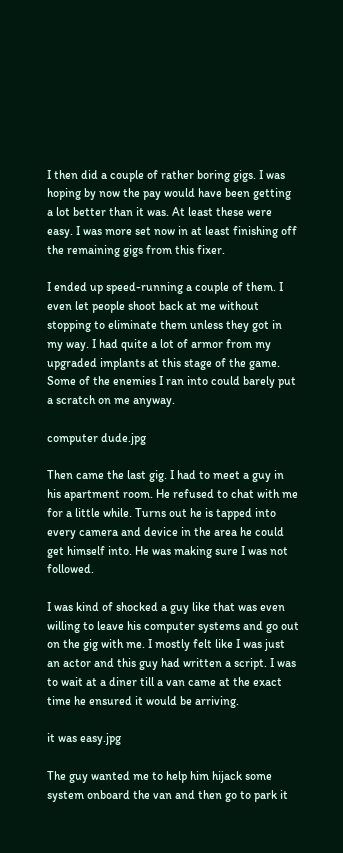I then did a couple of rather boring gigs. I was hoping by now the pay would have been getting a lot better than it was. At least these were easy. I was more set now in at least finishing off the remaining gigs from this fixer.

I ended up speed-running a couple of them. I even let people shoot back at me without stopping to eliminate them unless they got in my way. I had quite a lot of armor from my upgraded implants at this stage of the game. Some of the enemies I ran into could barely put a scratch on me anyway.

computer dude.jpg

Then came the last gig. I had to meet a guy in his apartment room. He refused to chat with me for a little while. Turns out he is tapped into every camera and device in the area he could get himself into. He was making sure I was not followed.

I was kind of shocked a guy like that was even willing to leave his computer systems and go out on the gig with me. I mostly felt like I was just an actor and this guy had written a script. I was to wait at a diner till a van came at the exact time he ensured it would be arriving.

it was easy.jpg

The guy wanted me to help him hijack some system onboard the van and then go to park it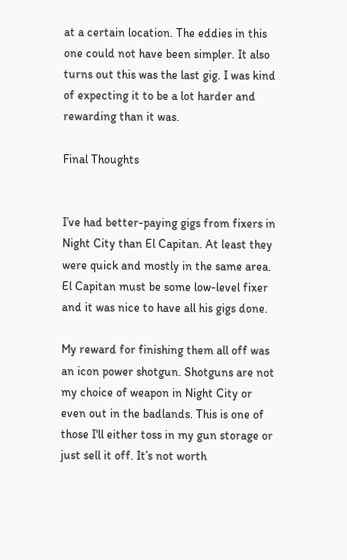at a certain location. The eddies in this one could not have been simpler. It also turns out this was the last gig. I was kind of expecting it to be a lot harder and rewarding than it was.

Final Thoughts


I’ve had better-paying gigs from fixers in Night City than El Capitan. At least they were quick and mostly in the same area. El Capitan must be some low-level fixer and it was nice to have all his gigs done.

My reward for finishing them all off was an icon power shotgun. Shotguns are not my choice of weapon in Night City or even out in the badlands. This is one of those I'll either toss in my gun storage or just sell it off. It’s not worth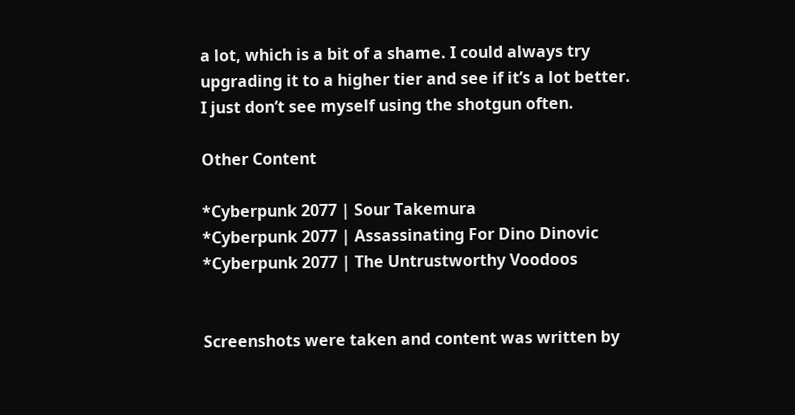a lot, which is a bit of a shame. I could always try upgrading it to a higher tier and see if it’s a lot better. I just don’t see myself using the shotgun often.

Other Content

*Cyberpunk 2077 | Sour Takemura
*Cyberpunk 2077 | Assassinating For Dino Dinovic
*Cyberpunk 2077 | The Untrustworthy Voodoos


Screenshots were taken and content was written by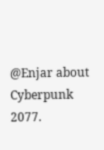@Enjar about Cyberpunk 2077.